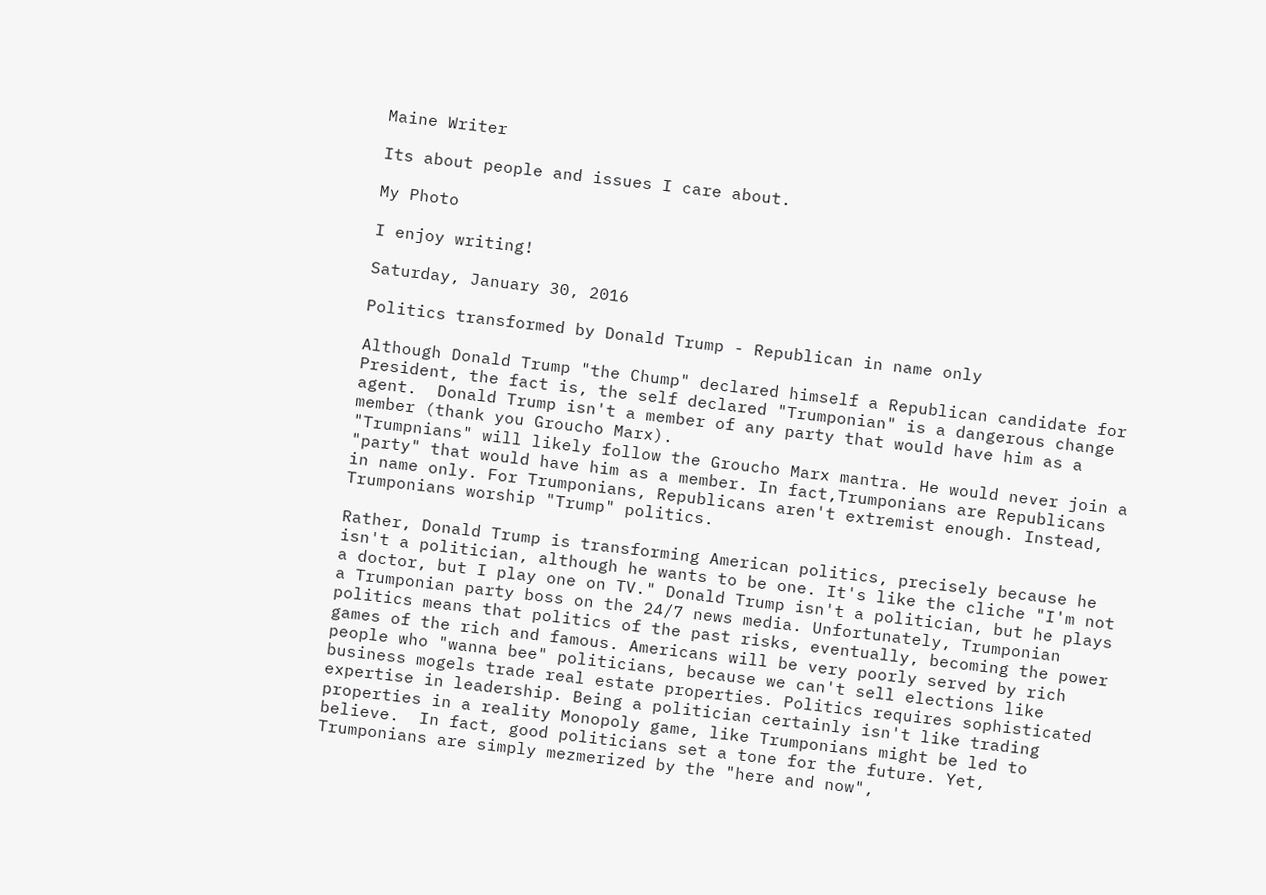Maine Writer

Its about people and issues I care about.

My Photo

I enjoy writing!

Saturday, January 30, 2016

Politics transformed by Donald Trump - Republican in name only

Although Donald Trump "the Chump" declared himself a Republican candidate for President, the fact is, the self declared "Trumponian" is a dangerous change agent.  Donald Trump isn't a member of any party that would have him as a member (thank you Groucho Marx).
"Trumpnians" will likely follow the Groucho Marx mantra. He would never join a "party" that would have him as a member. In fact,Trumponians are Republicans in name only. For Trumponians, Republicans aren't extremist enough. Instead, Trumponians worship "Trump" politics.

Rather, Donald Trump is transforming American politics, precisely because he isn't a politician, although he wants to be one. It's like the cliche "I'm not a doctor, but I play one on TV." Donald Trump isn't a politician, but he plays a Trumponian party boss on the 24/7 news media. Unfortunately, Trumponian politics means that politics of the past risks, eventually, becoming the power games of the rich and famous. Americans will be very poorly served by rich people who "wanna bee" politicians, because we can't sell elections like business mogels trade real estate properties. Politics requires sophisticated expertise in leadership. Being a politician certainly isn't like trading properties in a reality Monopoly game, like Trumponians might be led to believe.  In fact, good politicians set a tone for the future. Yet, Trumponians are simply mezmerized by the "here and now",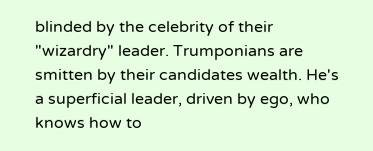blinded by the celebrity of their "wizardry" leader. Trumponians are smitten by their candidates wealth. He's a superficial leader, driven by ego, who knows how to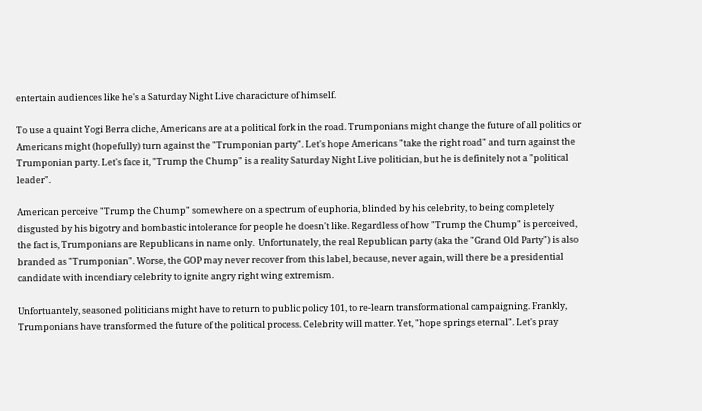entertain audiences like he's a Saturday Night Live characicture of himself.

To use a quaint Yogi Berra cliche, Americans are at a political fork in the road. Trumponians might change the future of all politics or Americans might (hopefully) turn against the "Trumponian party". Let's hope Americans "take the right road" and turn against the Trumponian party. Let's face it, "Trump the Chump" is a reality Saturday Night Live politician, but he is definitely not a "political leader".

American perceive "Trump the Chump" somewhere on a spectrum of euphoria, blinded by his celebrity, to being completely disgusted by his bigotry and bombastic intolerance for people he doesn't like. Regardless of how "Trump the Chump" is perceived, the fact is, Trumponians are Republicans in name only.  Unfortunately, the real Republican party (aka the "Grand Old Party") is also branded as "Trumponian". Worse, the GOP may never recover from this label, because, never again, will there be a presidential candidate with incendiary celebrity to ignite angry right wing extremism.

Unfortuantely, seasoned politicians might have to return to public policy 101, to re-learn transformational campaigning. Frankly, Trumponians have transformed the future of the political process. Celebrity will matter. Yet, "hope springs eternal". Let's pray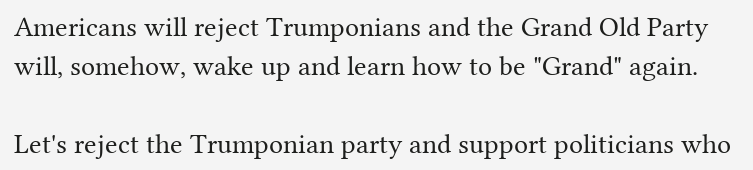Americans will reject Trumponians and the Grand Old Party will, somehow, wake up and learn how to be "Grand" again.

Let's reject the Trumponian party and support politicians who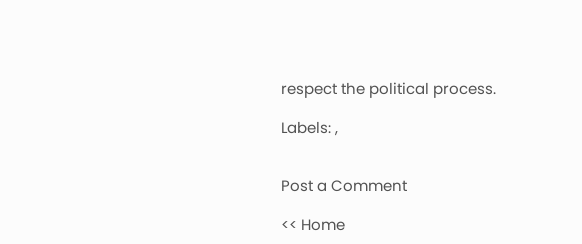respect the political process.

Labels: ,


Post a Comment

<< Home